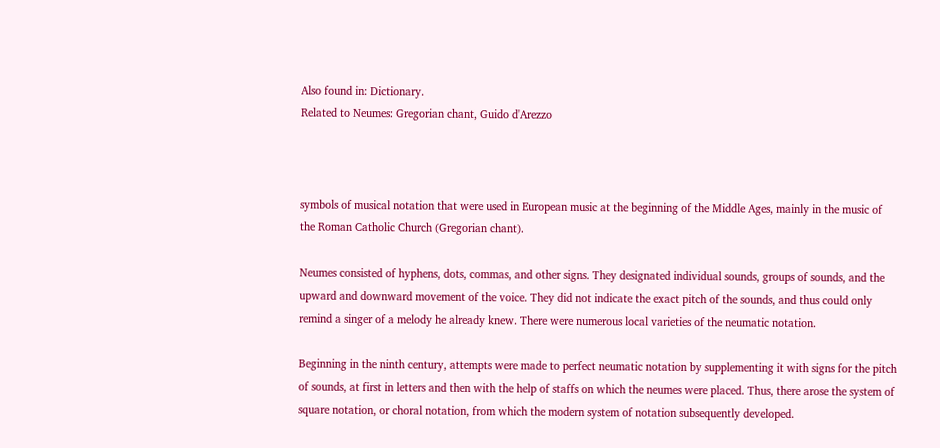Also found in: Dictionary.
Related to Neumes: Gregorian chant, Guido d'Arezzo



symbols of musical notation that were used in European music at the beginning of the Middle Ages, mainly in the music of the Roman Catholic Church (Gregorian chant).

Neumes consisted of hyphens, dots, commas, and other signs. They designated individual sounds, groups of sounds, and the upward and downward movement of the voice. They did not indicate the exact pitch of the sounds, and thus could only remind a singer of a melody he already knew. There were numerous local varieties of the neumatic notation.

Beginning in the ninth century, attempts were made to perfect neumatic notation by supplementing it with signs for the pitch of sounds, at first in letters and then with the help of staffs on which the neumes were placed. Thus, there arose the system of square notation, or choral notation, from which the modern system of notation subsequently developed.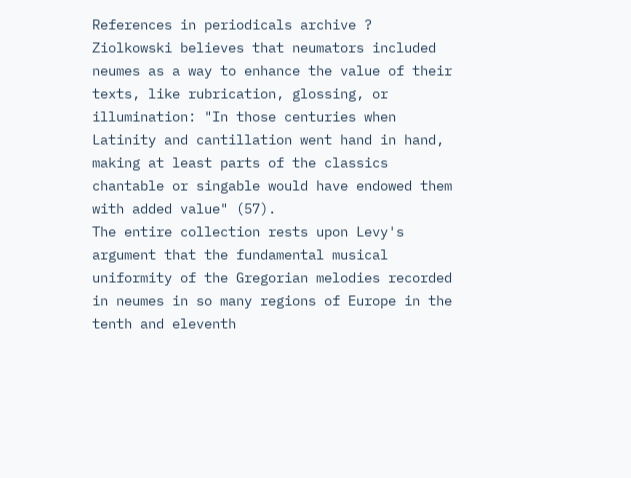References in periodicals archive ?
Ziolkowski believes that neumators included neumes as a way to enhance the value of their texts, like rubrication, glossing, or illumination: "In those centuries when Latinity and cantillation went hand in hand, making at least parts of the classics chantable or singable would have endowed them with added value" (57).
The entire collection rests upon Levy's argument that the fundamental musical uniformity of the Gregorian melodies recorded in neumes in so many regions of Europe in the tenth and eleventh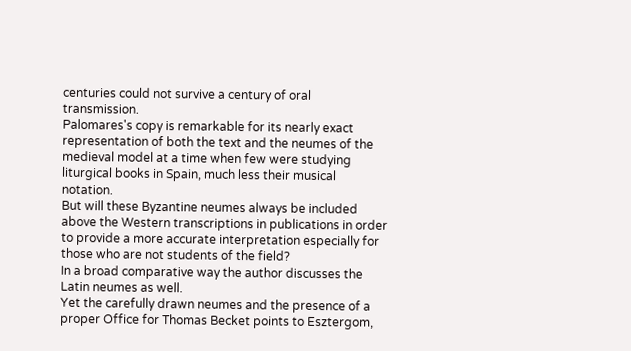centuries could not survive a century of oral transmission.
Palomares's copy is remarkable for its nearly exact representation of both the text and the neumes of the medieval model at a time when few were studying liturgical books in Spain, much less their musical notation.
But will these Byzantine neumes always be included above the Western transcriptions in publications in order to provide a more accurate interpretation especially for those who are not students of the field?
In a broad comparative way the author discusses the Latin neumes as well.
Yet the carefully drawn neumes and the presence of a proper Office for Thomas Becket points to Esztergom,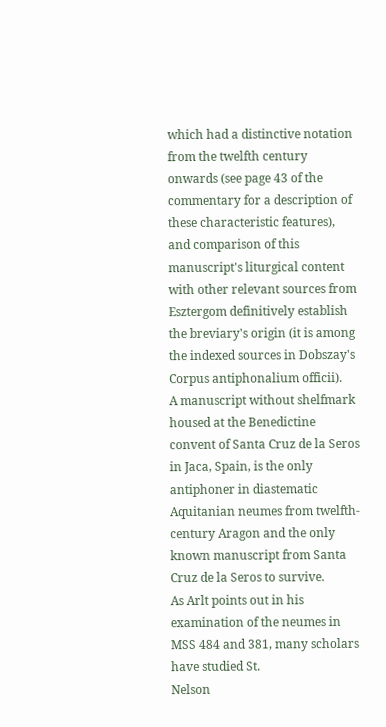which had a distinctive notation from the twelfth century onwards (see page 43 of the commentary for a description of these characteristic features), and comparison of this manuscript's liturgical content with other relevant sources from Esztergom definitively establish the breviary's origin (it is among the indexed sources in Dobszay's Corpus antiphonalium officii).
A manuscript without shelfmark housed at the Benedictine convent of Santa Cruz de la Seros in Jaca, Spain, is the only antiphoner in diastematic Aquitanian neumes from twelfth-century Aragon and the only known manuscript from Santa Cruz de la Seros to survive.
As Arlt points out in his examination of the neumes in MSS 484 and 381, many scholars have studied St.
Nelson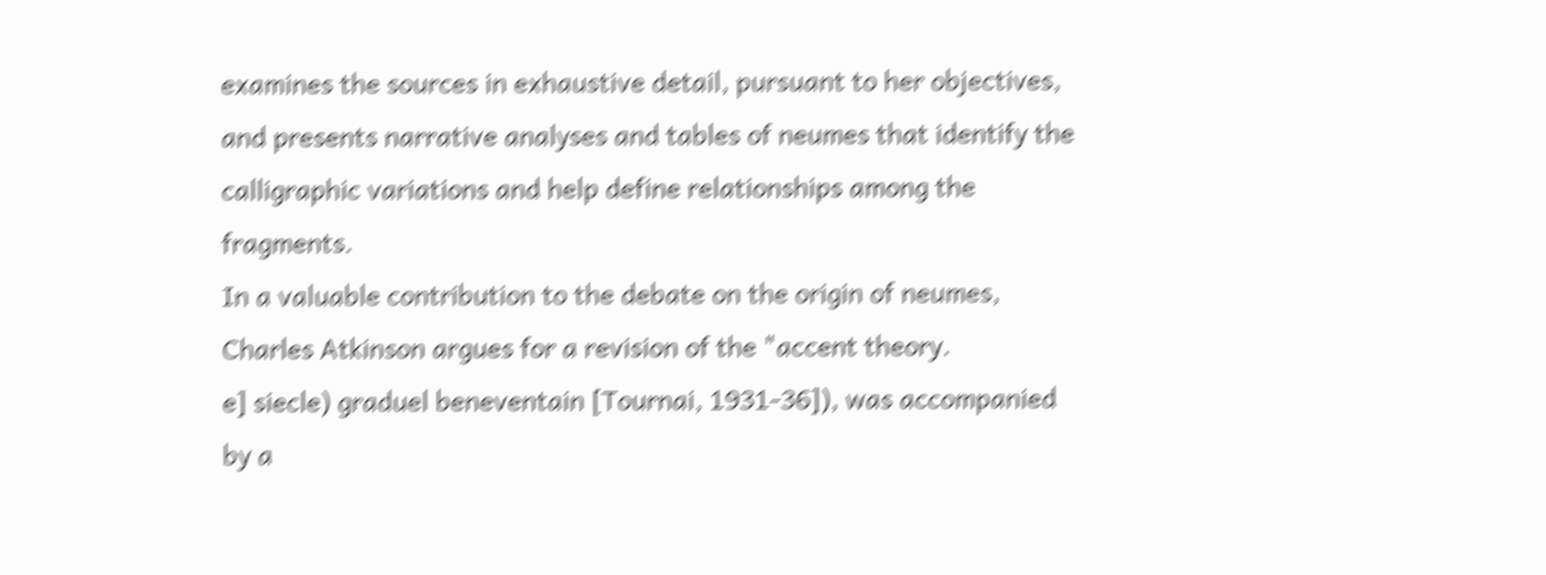examines the sources in exhaustive detail, pursuant to her objectives, and presents narrative analyses and tables of neumes that identify the calligraphic variations and help define relationships among the fragments.
In a valuable contribution to the debate on the origin of neumes, Charles Atkinson argues for a revision of the "accent theory.
e] siecle) graduel beneventain [Tournai, 1931-36]), was accompanied by a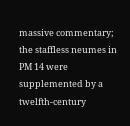massive commentary; the staffless neumes in PM 14 were supplemented by a twelfth-century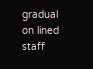gradual on lined staff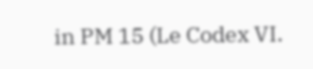in PM 15 (Le Codex VI.